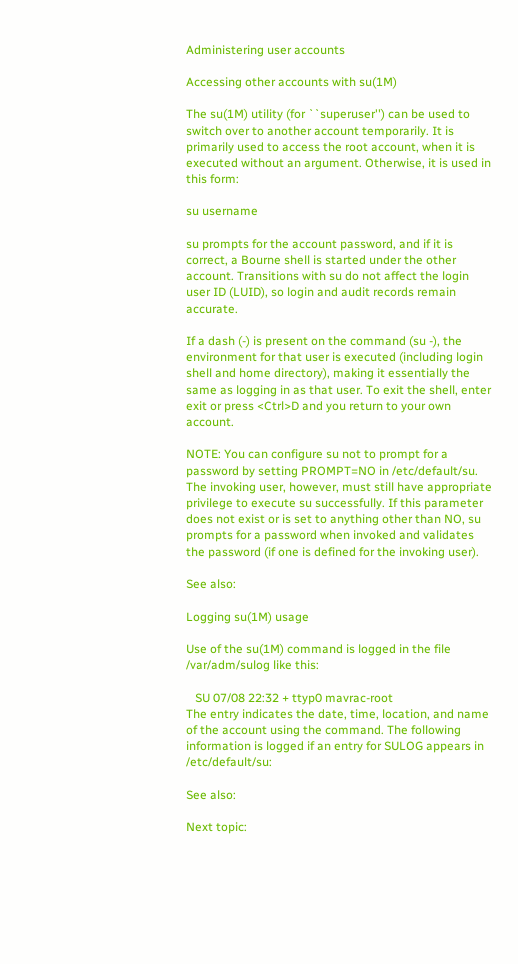Administering user accounts

Accessing other accounts with su(1M)

The su(1M) utility (for ``superuser'') can be used to switch over to another account temporarily. It is primarily used to access the root account, when it is executed without an argument. Otherwise, it is used in this form:

su username

su prompts for the account password, and if it is correct, a Bourne shell is started under the other account. Transitions with su do not affect the login user ID (LUID), so login and audit records remain accurate.

If a dash (-) is present on the command (su -), the environment for that user is executed (including login shell and home directory), making it essentially the same as logging in as that user. To exit the shell, enter exit or press <Ctrl>D and you return to your own account.

NOTE: You can configure su not to prompt for a password by setting PROMPT=NO in /etc/default/su. The invoking user, however, must still have appropriate privilege to execute su successfully. If this parameter does not exist or is set to anything other than NO, su prompts for a password when invoked and validates the password (if one is defined for the invoking user).

See also:

Logging su(1M) usage

Use of the su(1M) command is logged in the file /var/adm/sulog like this:

   SU 07/08 22:32 + ttyp0 mavrac-root
The entry indicates the date, time, location, and name of the account using the command. The following information is logged if an entry for SULOG appears in /etc/default/su:

See also:

Next topic: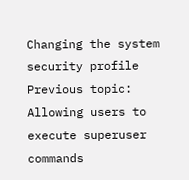Changing the system security profile
Previous topic: Allowing users to execute superuser commands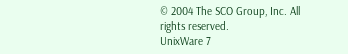© 2004 The SCO Group, Inc. All rights reserved.
UnixWare 7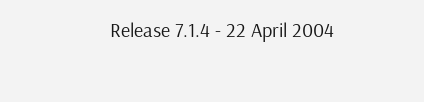Release 7.1.4 - 22 April 2004